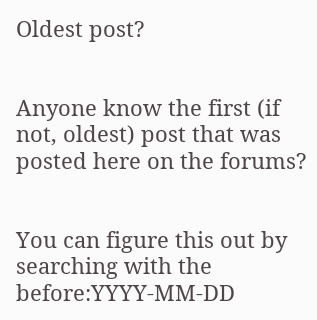Oldest post?


Anyone know the first (if not, oldest) post that was posted here on the forums?


You can figure this out by searching with the before:YYYY-MM-DD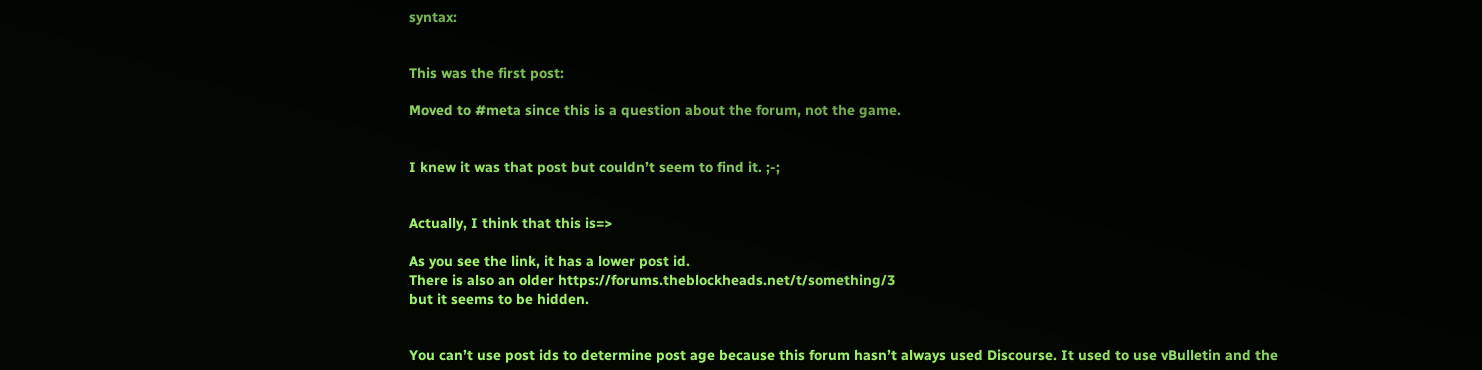syntax:


This was the first post:

Moved to #meta since this is a question about the forum, not the game.


I knew it was that post but couldn’t seem to find it. ;-;


Actually, I think that this is=>

As you see the link, it has a lower post id.
There is also an older https://forums.theblockheads.net/t/something/3
but it seems to be hidden.


You can’t use post ids to determine post age because this forum hasn’t always used Discourse. It used to use vBulletin and the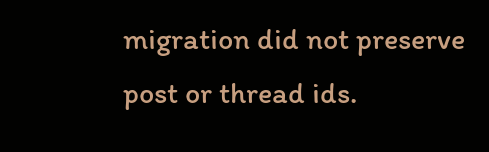migration did not preserve post or thread ids.